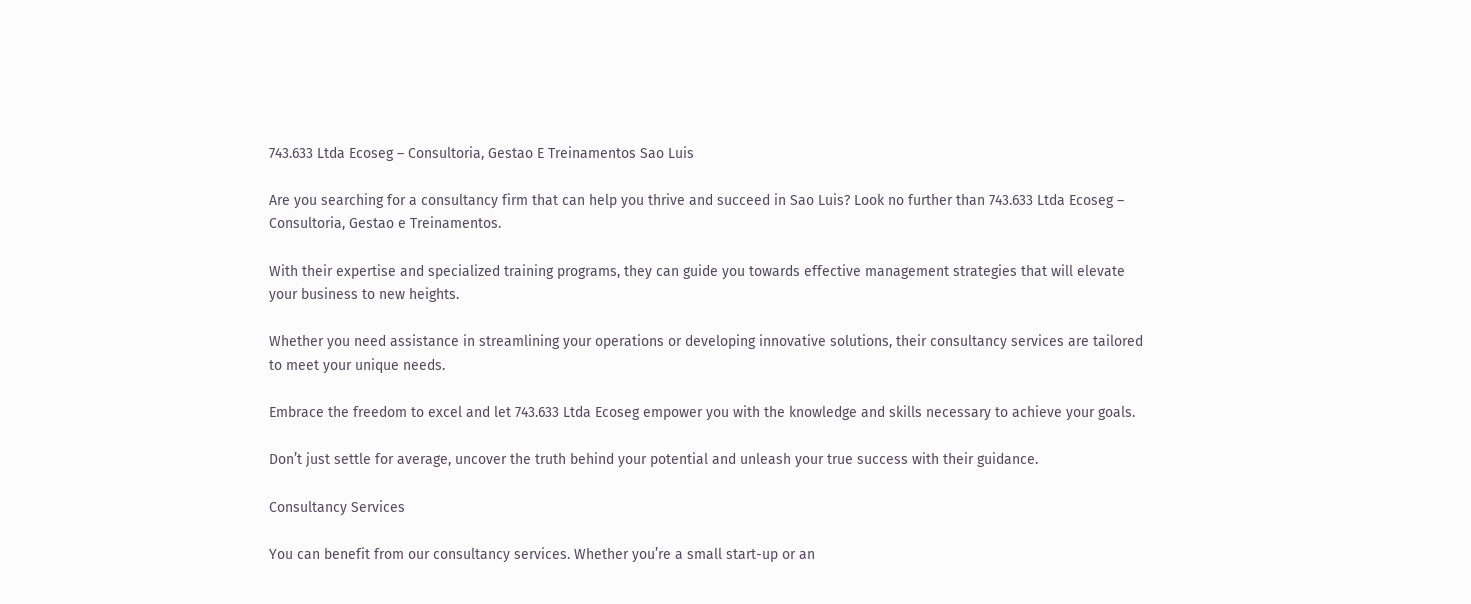743.633 Ltda Ecoseg – Consultoria, Gestao E Treinamentos Sao Luis

Are you searching for a consultancy firm that can help you thrive and succeed in Sao Luis? Look no further than 743.633 Ltda Ecoseg – Consultoria, Gestao e Treinamentos.

With their expertise and specialized training programs, they can guide you towards effective management strategies that will elevate your business to new heights.

Whether you need assistance in streamlining your operations or developing innovative solutions, their consultancy services are tailored to meet your unique needs.

Embrace the freedom to excel and let 743.633 Ltda Ecoseg empower you with the knowledge and skills necessary to achieve your goals.

Don’t just settle for average, uncover the truth behind your potential and unleash your true success with their guidance.

Consultancy Services

You can benefit from our consultancy services. Whether you’re a small start-up or an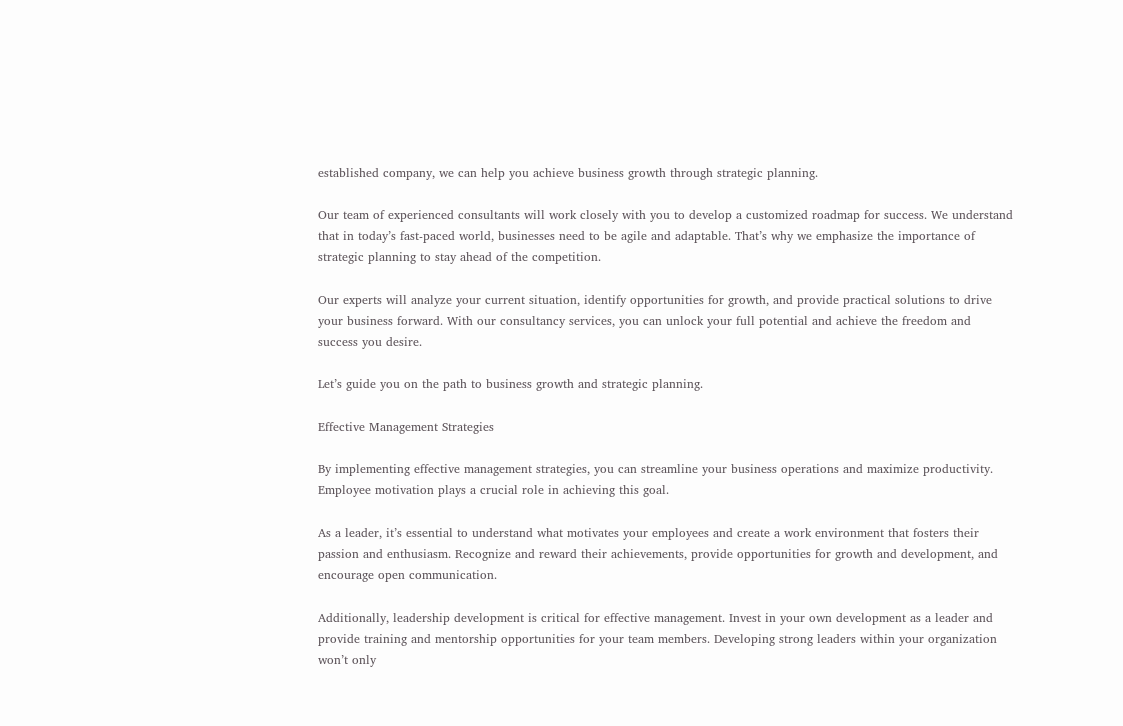established company, we can help you achieve business growth through strategic planning.

Our team of experienced consultants will work closely with you to develop a customized roadmap for success. We understand that in today’s fast-paced world, businesses need to be agile and adaptable. That’s why we emphasize the importance of strategic planning to stay ahead of the competition.

Our experts will analyze your current situation, identify opportunities for growth, and provide practical solutions to drive your business forward. With our consultancy services, you can unlock your full potential and achieve the freedom and success you desire.

Let’s guide you on the path to business growth and strategic planning.

Effective Management Strategies

By implementing effective management strategies, you can streamline your business operations and maximize productivity. Employee motivation plays a crucial role in achieving this goal.

As a leader, it’s essential to understand what motivates your employees and create a work environment that fosters their passion and enthusiasm. Recognize and reward their achievements, provide opportunities for growth and development, and encourage open communication.

Additionally, leadership development is critical for effective management. Invest in your own development as a leader and provide training and mentorship opportunities for your team members. Developing strong leaders within your organization won’t only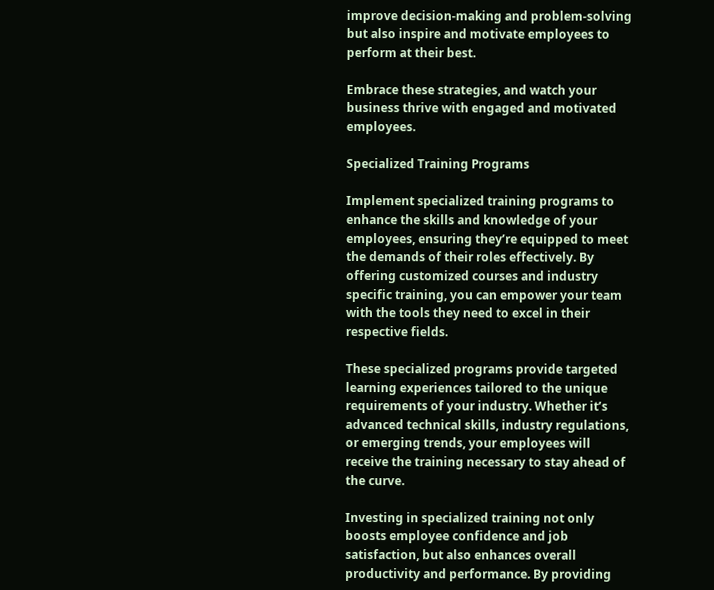improve decision-making and problem-solving but also inspire and motivate employees to perform at their best.

Embrace these strategies, and watch your business thrive with engaged and motivated employees.

Specialized Training Programs

Implement specialized training programs to enhance the skills and knowledge of your employees, ensuring they’re equipped to meet the demands of their roles effectively. By offering customized courses and industry specific training, you can empower your team with the tools they need to excel in their respective fields.

These specialized programs provide targeted learning experiences tailored to the unique requirements of your industry. Whether it’s advanced technical skills, industry regulations, or emerging trends, your employees will receive the training necessary to stay ahead of the curve.

Investing in specialized training not only boosts employee confidence and job satisfaction, but also enhances overall productivity and performance. By providing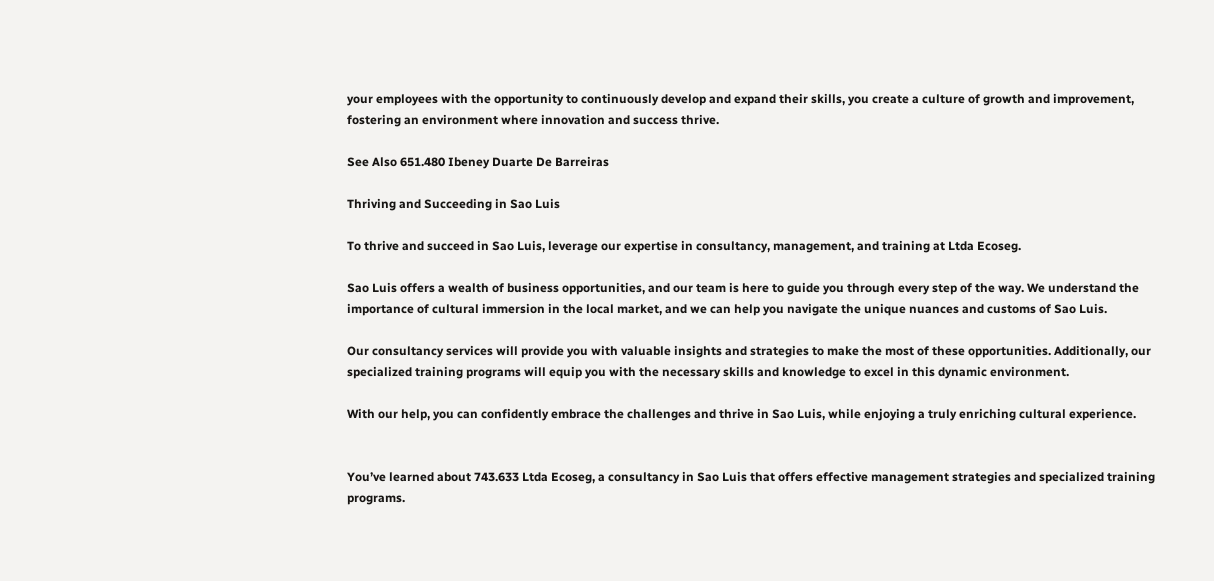your employees with the opportunity to continuously develop and expand their skills, you create a culture of growth and improvement, fostering an environment where innovation and success thrive.

See Also 651.480 Ibeney Duarte De Barreiras

Thriving and Succeeding in Sao Luis

To thrive and succeed in Sao Luis, leverage our expertise in consultancy, management, and training at Ltda Ecoseg.

Sao Luis offers a wealth of business opportunities, and our team is here to guide you through every step of the way. We understand the importance of cultural immersion in the local market, and we can help you navigate the unique nuances and customs of Sao Luis.

Our consultancy services will provide you with valuable insights and strategies to make the most of these opportunities. Additionally, our specialized training programs will equip you with the necessary skills and knowledge to excel in this dynamic environment.

With our help, you can confidently embrace the challenges and thrive in Sao Luis, while enjoying a truly enriching cultural experience.


You’ve learned about 743.633 Ltda Ecoseg, a consultancy in Sao Luis that offers effective management strategies and specialized training programs.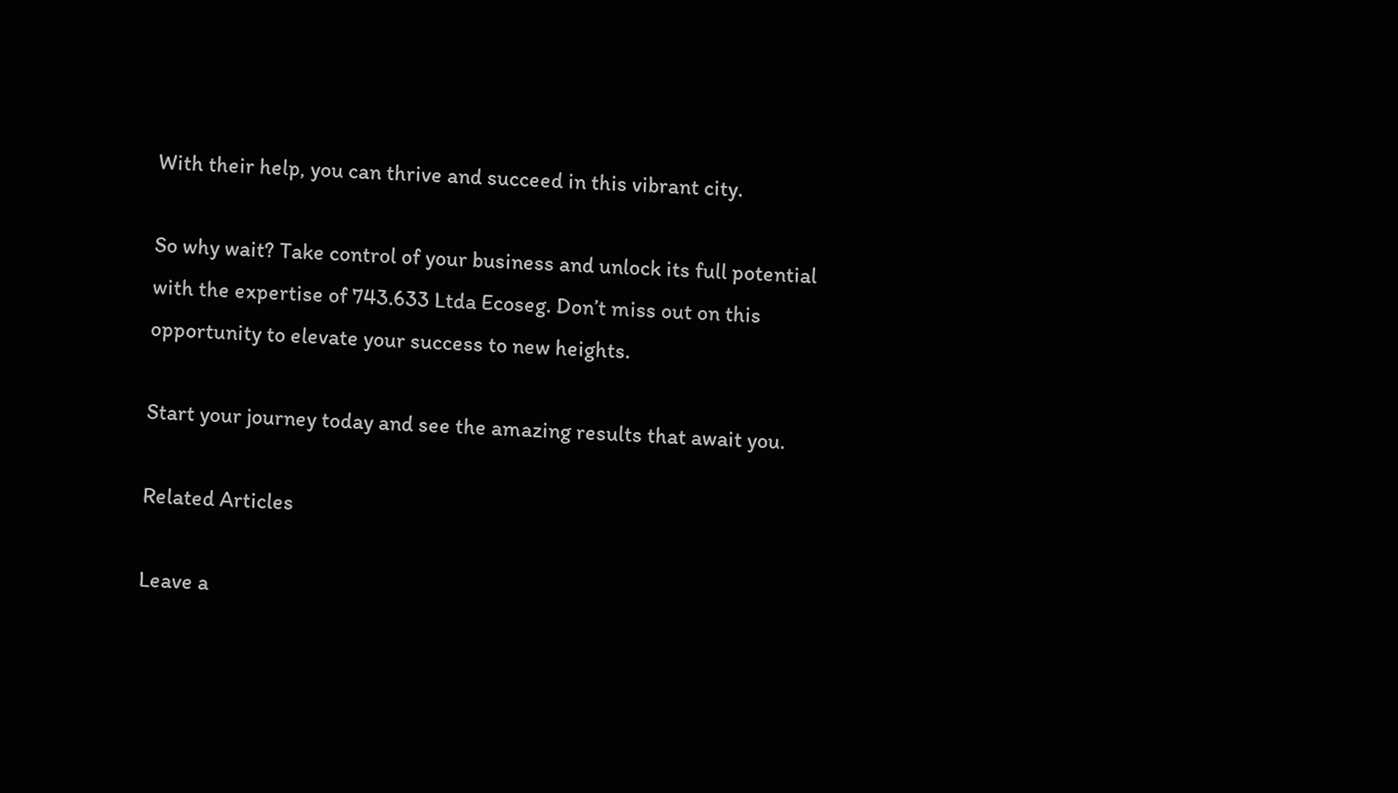With their help, you can thrive and succeed in this vibrant city.

So why wait? Take control of your business and unlock its full potential with the expertise of 743.633 Ltda Ecoseg. Don’t miss out on this opportunity to elevate your success to new heights.

Start your journey today and see the amazing results that await you.

Related Articles

Leave a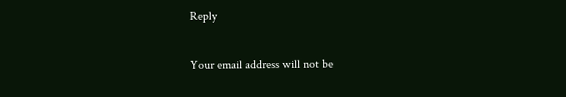Reply

Your email address will not be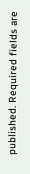published. Required fields are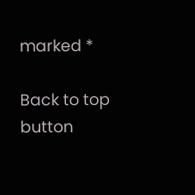marked *

Back to top button